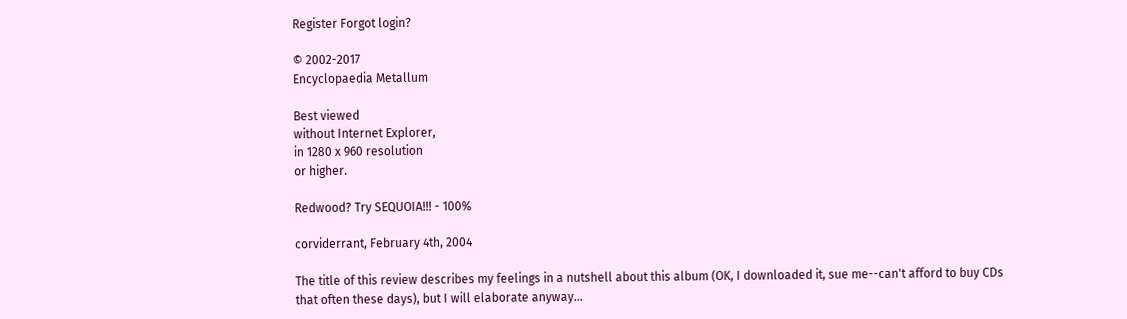Register Forgot login?

© 2002-2017
Encyclopaedia Metallum

Best viewed
without Internet Explorer,
in 1280 x 960 resolution
or higher.

Redwood? Try SEQUOIA!!! - 100%

corviderrant, February 4th, 2004

The title of this review describes my feelings in a nutshell about this album (OK, I downloaded it, sue me--can't afford to buy CDs that often these days), but I will elaborate anyway...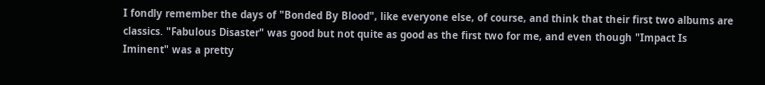I fondly remember the days of "Bonded By Blood", like everyone else, of course, and think that their first two albums are classics. "Fabulous Disaster" was good but not quite as good as the first two for me, and even though "Impact Is Iminent" was a pretty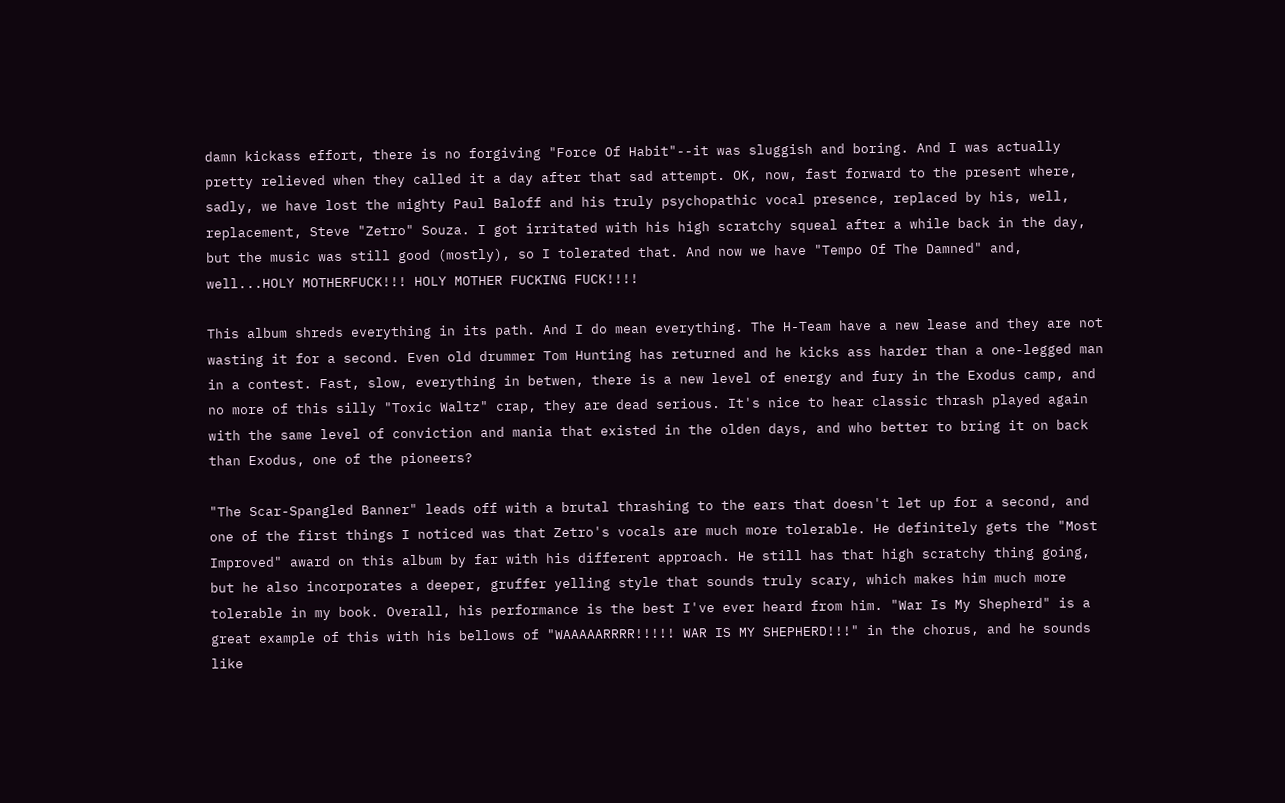damn kickass effort, there is no forgiving "Force Of Habit"--it was sluggish and boring. And I was actually pretty relieved when they called it a day after that sad attempt. OK, now, fast forward to the present where, sadly, we have lost the mighty Paul Baloff and his truly psychopathic vocal presence, replaced by his, well, replacement, Steve "Zetro" Souza. I got irritated with his high scratchy squeal after a while back in the day, but the music was still good (mostly), so I tolerated that. And now we have "Tempo Of The Damned" and, well...HOLY MOTHERFUCK!!! HOLY MOTHER FUCKING FUCK!!!!

This album shreds everything in its path. And I do mean everything. The H-Team have a new lease and they are not wasting it for a second. Even old drummer Tom Hunting has returned and he kicks ass harder than a one-legged man in a contest. Fast, slow, everything in betwen, there is a new level of energy and fury in the Exodus camp, and no more of this silly "Toxic Waltz" crap, they are dead serious. It's nice to hear classic thrash played again with the same level of conviction and mania that existed in the olden days, and who better to bring it on back than Exodus, one of the pioneers?

"The Scar-Spangled Banner" leads off with a brutal thrashing to the ears that doesn't let up for a second, and one of the first things I noticed was that Zetro's vocals are much more tolerable. He definitely gets the "Most Improved" award on this album by far with his different approach. He still has that high scratchy thing going, but he also incorporates a deeper, gruffer yelling style that sounds truly scary, which makes him much more tolerable in my book. Overall, his performance is the best I've ever heard from him. "War Is My Shepherd" is a great example of this with his bellows of "WAAAAARRRR!!!!! WAR IS MY SHEPHERD!!!" in the chorus, and he sounds like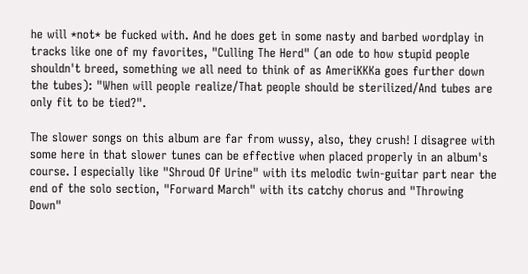he will *not* be fucked with. And he does get in some nasty and barbed wordplay in tracks like one of my favorites, "Culling The Herd" (an ode to how stupid people shouldn't breed, something we all need to think of as AmeriKKKa goes further down the tubes): "When will people realize/That people should be sterilized/And tubes are only fit to be tied?".

The slower songs on this album are far from wussy, also, they crush! I disagree with some here in that slower tunes can be effective when placed properly in an album's course. I especially like "Shroud Of Urine" with its melodic twin-guitar part near the end of the solo section, "Forward March" with its catchy chorus and "Throwing Down"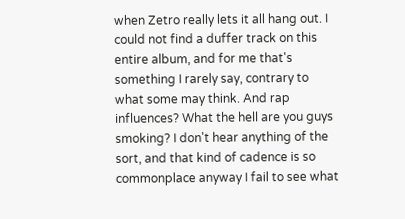when Zetro really lets it all hang out. I could not find a duffer track on this entire album, and for me that's something I rarely say, contrary to what some may think. And rap influences? What the hell are you guys smoking? I don't hear anything of the sort, and that kind of cadence is so commonplace anyway I fail to see what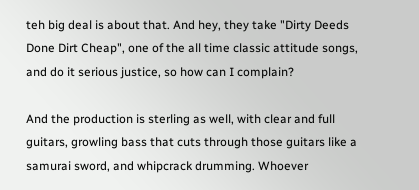teh big deal is about that. And hey, they take "Dirty Deeds Done Dirt Cheap", one of the all time classic attitude songs, and do it serious justice, so how can I complain?

And the production is sterling as well, with clear and full guitars, growling bass that cuts through those guitars like a samurai sword, and whipcrack drumming. Whoever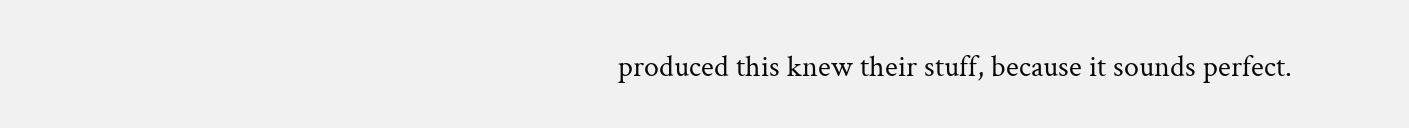produced this knew their stuff, because it sounds perfect.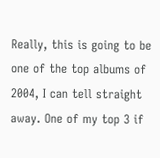Really, this is going to be one of the top albums of 2004, I can tell straight away. One of my top 3 if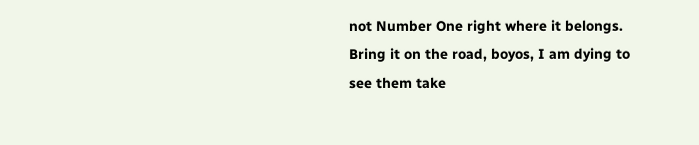not Number One right where it belongs. Bring it on the road, boyos, I am dying to see them take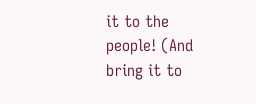it to the people! (And bring it to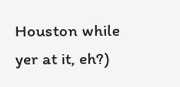Houston while yer at it, eh?)